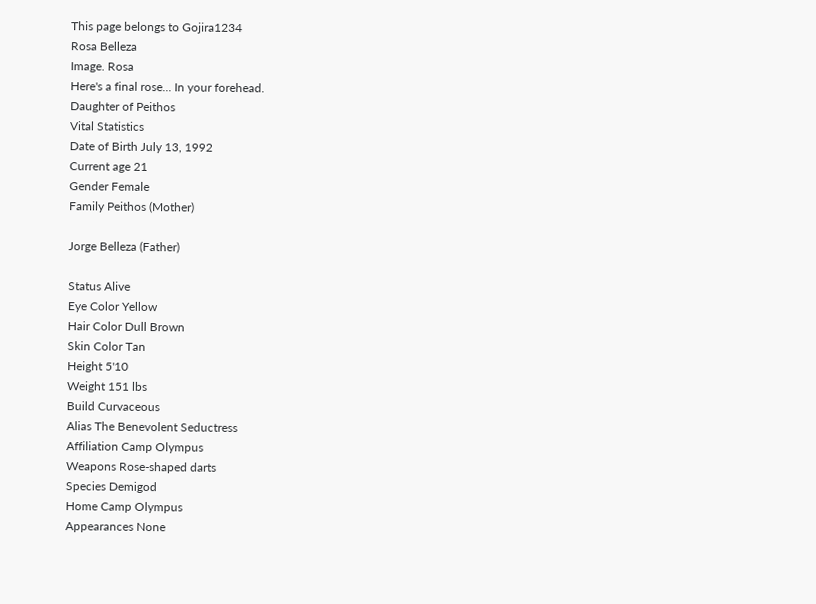This page belongs to Gojira1234
Rosa Belleza
Image. Rosa
Here's a final rose... In your forehead.
Daughter of Peithos
Vital Statistics
Date of Birth July 13, 1992
Current age 21
Gender Female
Family Peithos (Mother)

Jorge Belleza (Father)

Status Alive
Eye Color Yellow
Hair Color Dull Brown
Skin Color Tan
Height 5'10
Weight 151 lbs
Build Curvaceous
Alias The Benevolent Seductress
Affiliation Camp Olympus
Weapons Rose-shaped darts
Species Demigod
Home Camp Olympus
Appearances None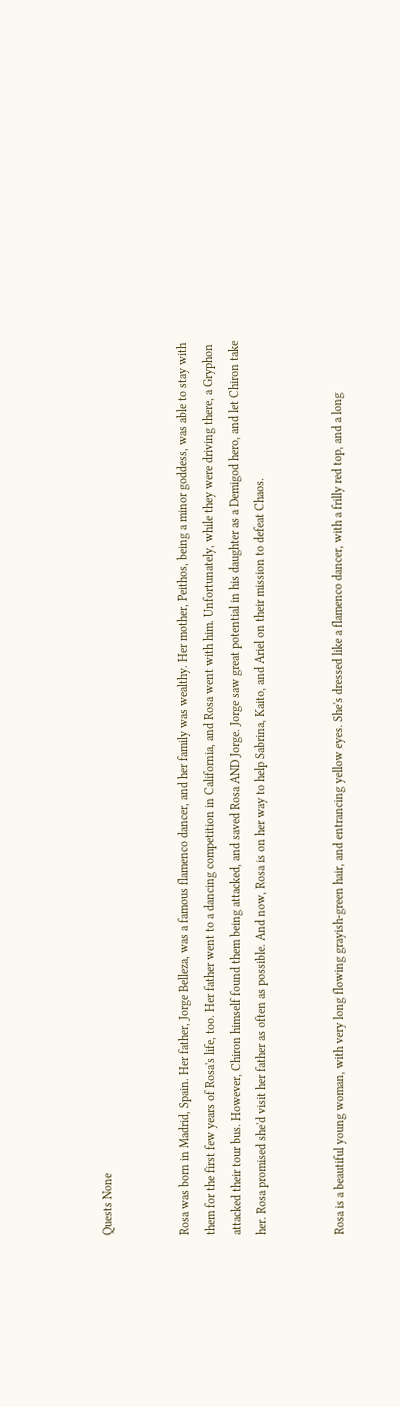Quests None


Rosa was born in Madrid, Spain. Her father, Jorge Belleza, was a famous flamenco dancer, and her family was wealthy. Her mother, Peithos, being a minor goddess, was able to stay with them for the first few years of Rosa's life, too. Her father went to a dancing competition in California, and Rosa went with him. Unfortunately, while they were driving there, a Gryphon attacked their tour bus. However, Chiron himself found them being attacked, and saved Rosa AND Jorge. Jorge saw great potential in his daughter as a Demigod hero, and let Chiron take her. Rosa promised she'd visit her father as often as possible. And now, Rosa is on her way to help Sabrina, Kaito, and Ariel on their mission to defeat Chaos.


Rosa is a beautiful young woman, with very long flowing grayish-green hair, and entrancing yellow eyes. She's dressed like a flamenco dancer, with a frilly red top, and a long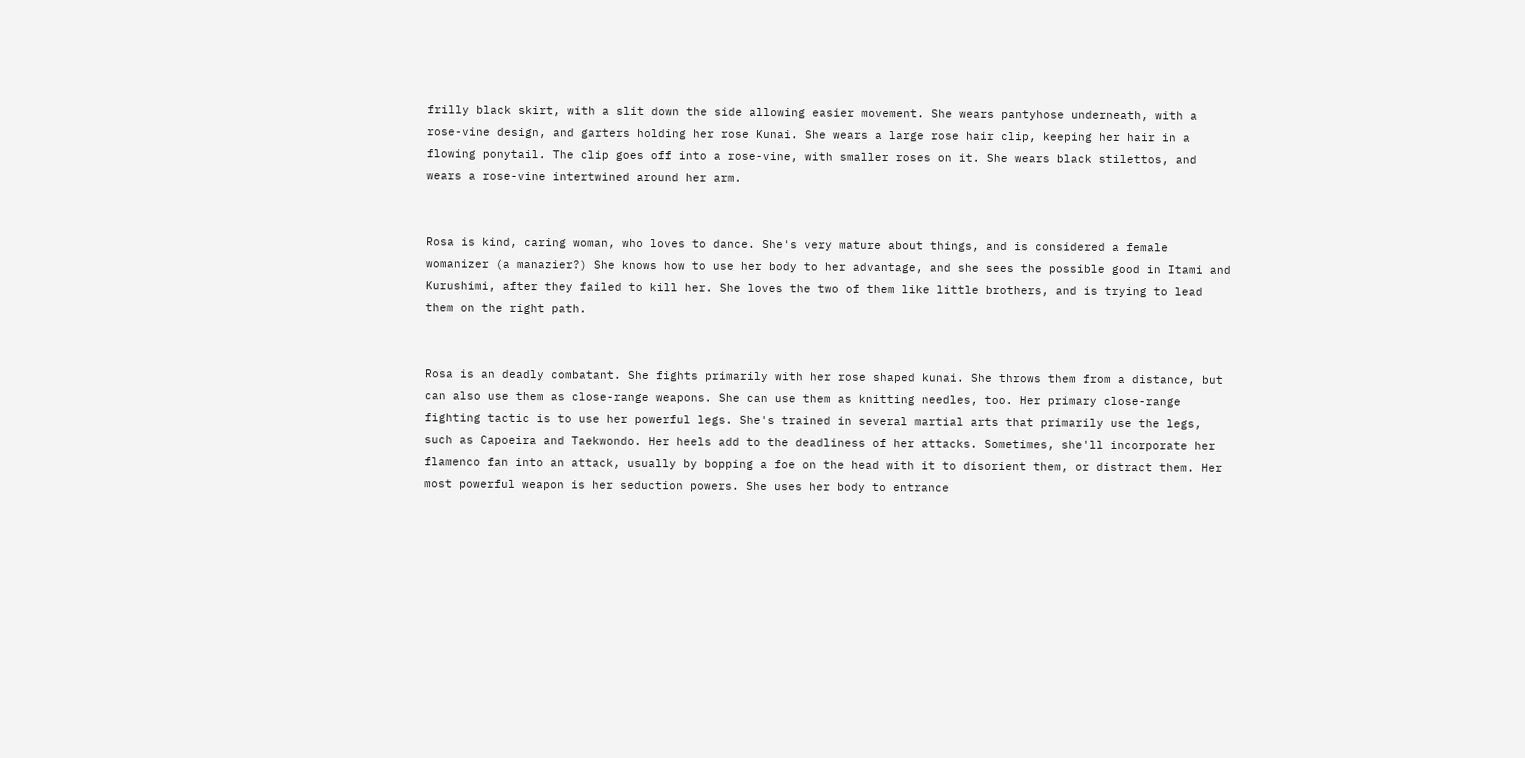frilly black skirt, with a slit down the side allowing easier movement. She wears pantyhose underneath, with a rose-vine design, and garters holding her rose Kunai. She wears a large rose hair clip, keeping her hair in a flowing ponytail. The clip goes off into a rose-vine, with smaller roses on it. She wears black stilettos, and wears a rose-vine intertwined around her arm.


Rosa is kind, caring woman, who loves to dance. She's very mature about things, and is considered a female womanizer (a manazier?) She knows how to use her body to her advantage, and she sees the possible good in Itami and Kurushimi, after they failed to kill her. She loves the two of them like little brothers, and is trying to lead them on the right path.


Rosa is an deadly combatant. She fights primarily with her rose shaped kunai. She throws them from a distance, but can also use them as close-range weapons. She can use them as knitting needles, too. Her primary close-range fighting tactic is to use her powerful legs. She's trained in several martial arts that primarily use the legs, such as Capoeira and Taekwondo. Her heels add to the deadliness of her attacks. Sometimes, she'll incorporate her flamenco fan into an attack, usually by bopping a foe on the head with it to disorient them, or distract them. Her most powerful weapon is her seduction powers. She uses her body to entrance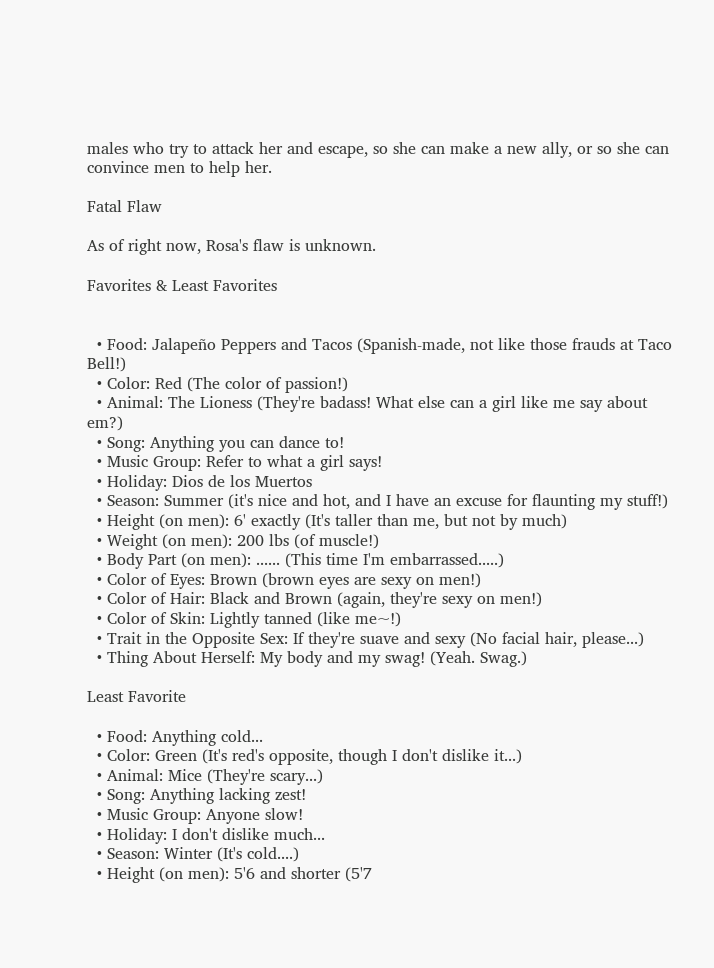males who try to attack her and escape, so she can make a new ally, or so she can convince men to help her.

Fatal Flaw

As of right now, Rosa's flaw is unknown.

Favorites & Least Favorites


  • Food: Jalapeño Peppers and Tacos (Spanish-made, not like those frauds at Taco Bell!)
  • Color: Red (The color of passion!)
  • Animal: The Lioness (They're badass! What else can a girl like me say about em?)
  • Song: Anything you can dance to!
  • Music Group: Refer to what a girl says!
  • Holiday: Dios de los Muertos
  • Season: Summer (it's nice and hot, and I have an excuse for flaunting my stuff!)
  • Height (on men): 6' exactly (It's taller than me, but not by much)
  • Weight (on men): 200 lbs (of muscle!)
  • Body Part (on men): ...... (This time I'm embarrassed.....)
  • Color of Eyes: Brown (brown eyes are sexy on men!)
  • Color of Hair: Black and Brown (again, they're sexy on men!)
  • Color of Skin: Lightly tanned (like me~!)
  • Trait in the Opposite Sex: If they're suave and sexy (No facial hair, please...)
  • Thing About Herself: My body and my swag! (Yeah. Swag.)

Least Favorite

  • Food: Anything cold...
  • Color: Green (It's red's opposite, though I don't dislike it...)
  • Animal: Mice (They're scary...)
  • Song: Anything lacking zest!
  • Music Group: Anyone slow!
  • Holiday: I don't dislike much...
  • Season: Winter (It's cold....)
  • Height (on men): 5'6 and shorter (5'7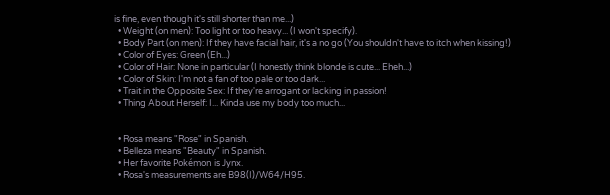is fine, even though it's still shorter than me...)
  • Weight (on men): Too light or too heavy... (I won't specify).
  • Body Part (on men): If they have facial hair, it's a no go (You shouldn't have to itch when kissing!)
  • Color of Eyes: Green (Eh...)
  • Color of Hair: None in particular (I honestly think blonde is cute... Eheh...)
  • Color of Skin: I'm not a fan of too pale or too dark...
  • Trait in the Opposite Sex: If they're arrogant or lacking in passion!
  • Thing About Herself: I... Kinda use my body too much...


  • Rosa means "Rose" in Spanish.
  • Belleza means "Beauty" in Spanish.
  • Her favorite Pokémon is Jynx.
  • Rosa's measurements are B98(I)/W64/H95.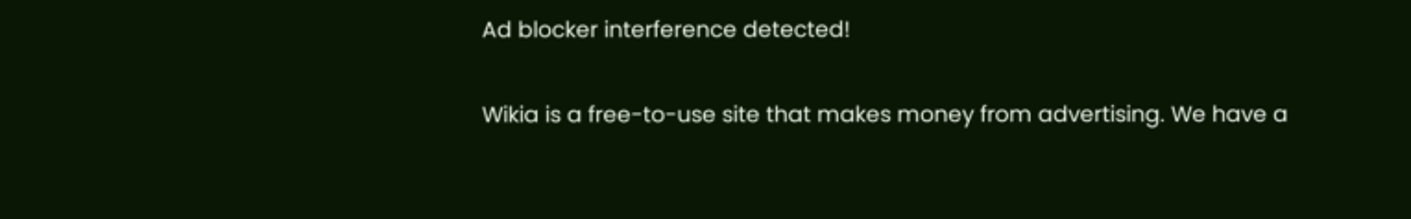Ad blocker interference detected!

Wikia is a free-to-use site that makes money from advertising. We have a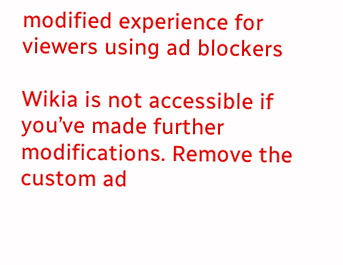modified experience for viewers using ad blockers

Wikia is not accessible if you’ve made further modifications. Remove the custom ad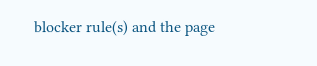blocker rule(s) and the page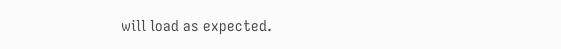will load as expected.